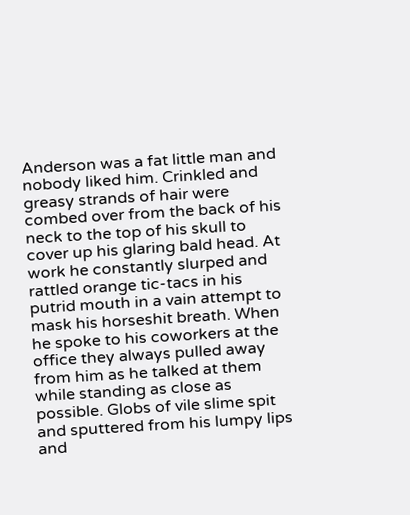Anderson was a fat little man and nobody liked him. Crinkled and greasy strands of hair were combed over from the back of his neck to the top of his skull to cover up his glaring bald head. At work he constantly slurped and rattled orange tic-tacs in his putrid mouth in a vain attempt to mask his horseshit breath. When he spoke to his coworkers at the office they always pulled away from him as he talked at them while standing as close as possible. Globs of vile slime spit and sputtered from his lumpy lips and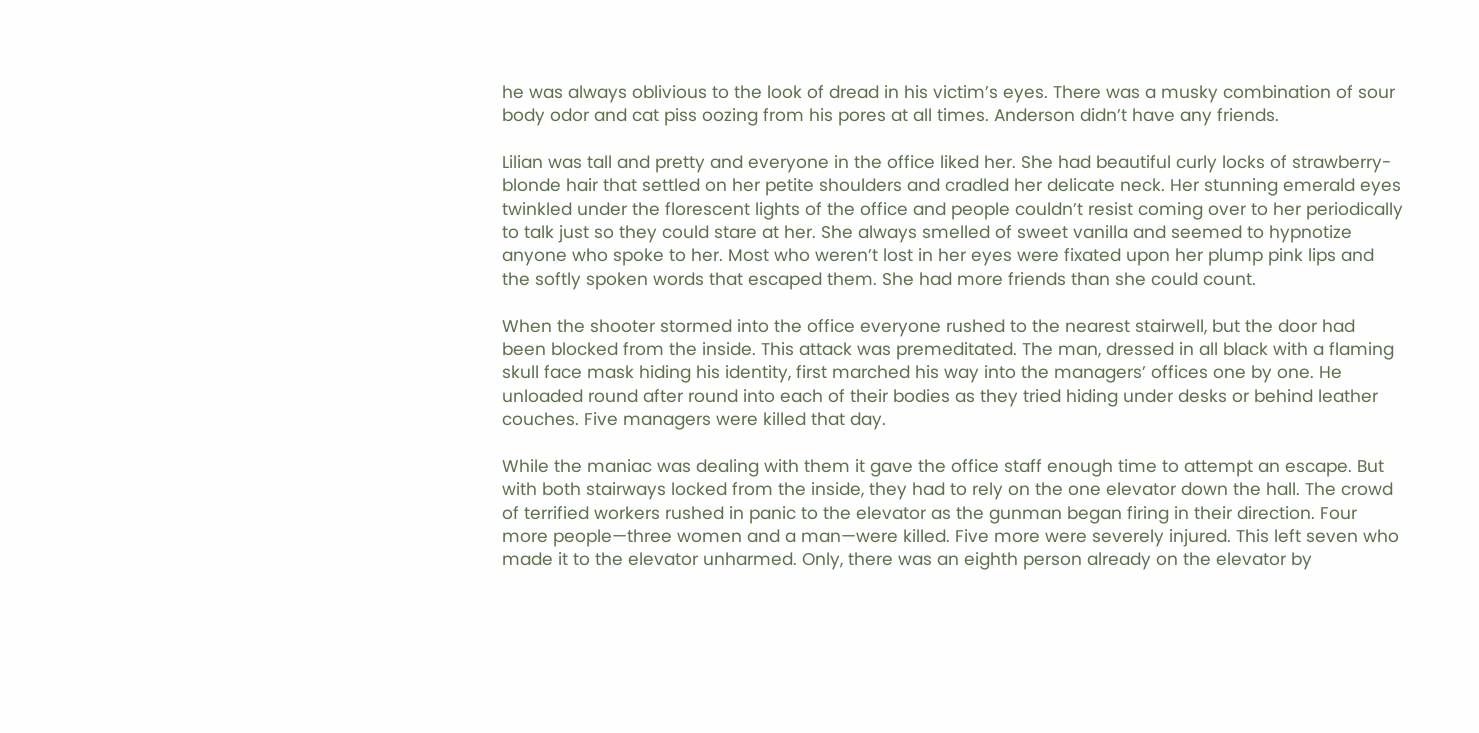he was always oblivious to the look of dread in his victim’s eyes. There was a musky combination of sour body odor and cat piss oozing from his pores at all times. Anderson didn’t have any friends.

Lilian was tall and pretty and everyone in the office liked her. She had beautiful curly locks of strawberry-blonde hair that settled on her petite shoulders and cradled her delicate neck. Her stunning emerald eyes twinkled under the florescent lights of the office and people couldn’t resist coming over to her periodically to talk just so they could stare at her. She always smelled of sweet vanilla and seemed to hypnotize anyone who spoke to her. Most who weren’t lost in her eyes were fixated upon her plump pink lips and the softly spoken words that escaped them. She had more friends than she could count.

When the shooter stormed into the office everyone rushed to the nearest stairwell, but the door had been blocked from the inside. This attack was premeditated. The man, dressed in all black with a flaming skull face mask hiding his identity, first marched his way into the managers’ offices one by one. He unloaded round after round into each of their bodies as they tried hiding under desks or behind leather couches. Five managers were killed that day.

While the maniac was dealing with them it gave the office staff enough time to attempt an escape. But with both stairways locked from the inside, they had to rely on the one elevator down the hall. The crowd of terrified workers rushed in panic to the elevator as the gunman began firing in their direction. Four more people—three women and a man—were killed. Five more were severely injured. This left seven who made it to the elevator unharmed. Only, there was an eighth person already on the elevator by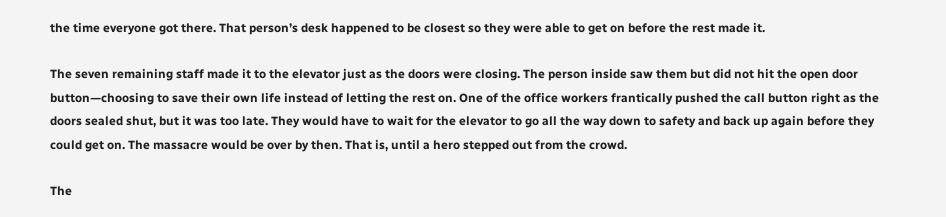the time everyone got there. That person’s desk happened to be closest so they were able to get on before the rest made it.

The seven remaining staff made it to the elevator just as the doors were closing. The person inside saw them but did not hit the open door button—choosing to save their own life instead of letting the rest on. One of the office workers frantically pushed the call button right as the doors sealed shut, but it was too late. They would have to wait for the elevator to go all the way down to safety and back up again before they could get on. The massacre would be over by then. That is, until a hero stepped out from the crowd.

The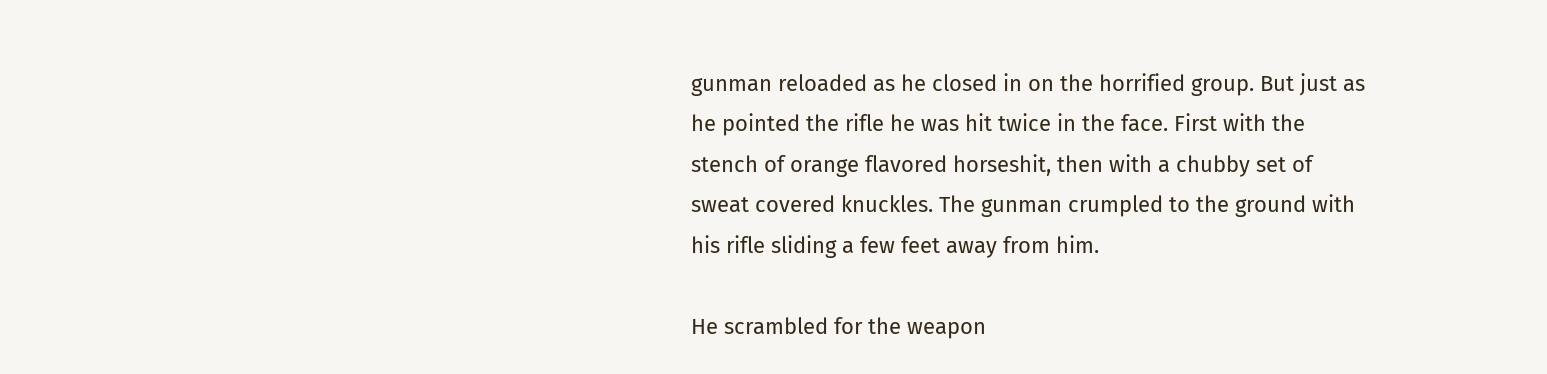gunman reloaded as he closed in on the horrified group. But just as he pointed the rifle he was hit twice in the face. First with the stench of orange flavored horseshit, then with a chubby set of sweat covered knuckles. The gunman crumpled to the ground with his rifle sliding a few feet away from him.

He scrambled for the weapon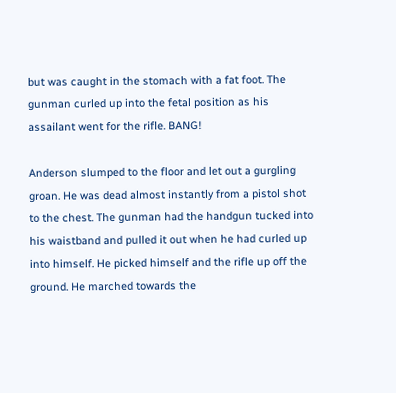but was caught in the stomach with a fat foot. The gunman curled up into the fetal position as his assailant went for the rifle. BANG!

Anderson slumped to the floor and let out a gurgling groan. He was dead almost instantly from a pistol shot to the chest. The gunman had the handgun tucked into his waistband and pulled it out when he had curled up into himself. He picked himself and the rifle up off the ground. He marched towards the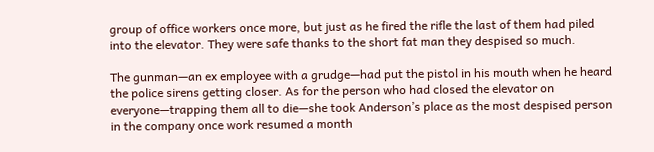group of office workers once more, but just as he fired the rifle the last of them had piled into the elevator. They were safe thanks to the short fat man they despised so much.

The gunman—an ex employee with a grudge—had put the pistol in his mouth when he heard the police sirens getting closer. As for the person who had closed the elevator on everyone—trapping them all to die—she took Anderson’s place as the most despised person in the company once work resumed a month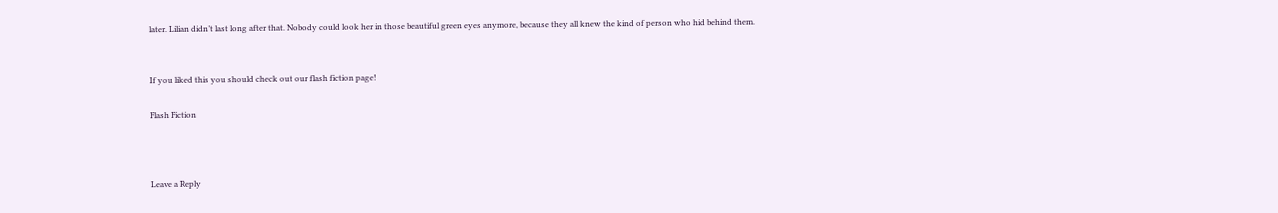later. Lilian didn’t last long after that. Nobody could look her in those beautiful green eyes anymore, because they all knew the kind of person who hid behind them.


If you liked this you should check out our flash fiction page!

Flash Fiction



Leave a Reply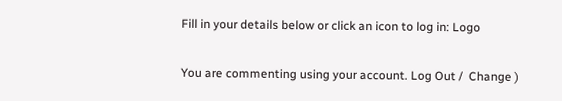Fill in your details below or click an icon to log in: Logo

You are commenting using your account. Log Out /  Change )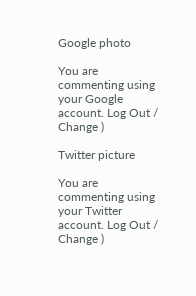Google photo

You are commenting using your Google account. Log Out /  Change )

Twitter picture

You are commenting using your Twitter account. Log Out /  Change )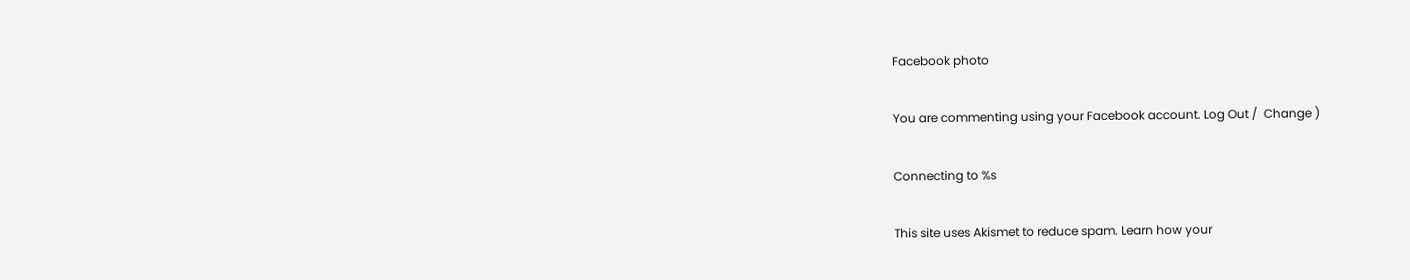Facebook photo

You are commenting using your Facebook account. Log Out /  Change )

Connecting to %s

This site uses Akismet to reduce spam. Learn how your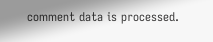comment data is processed.